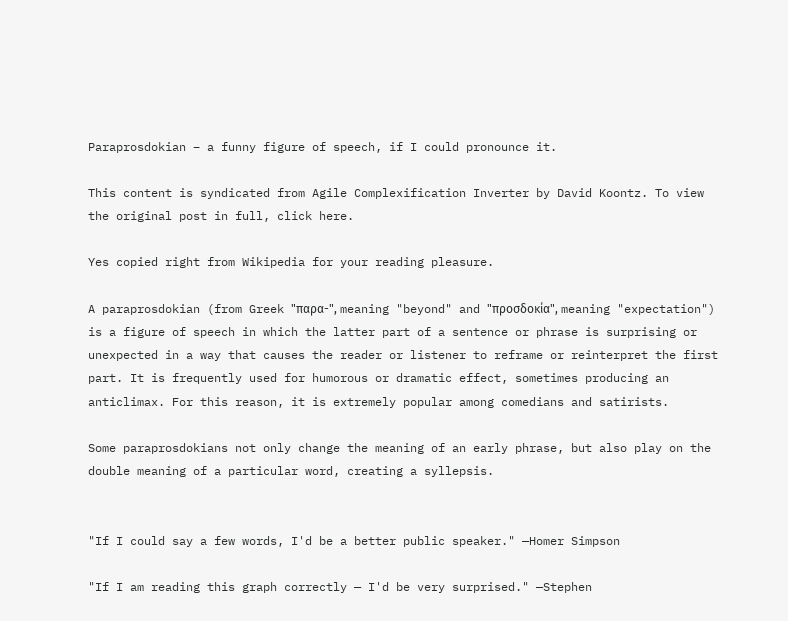Paraprosdokian – a funny figure of speech, if I could pronounce it.

This content is syndicated from Agile Complexification Inverter by David Koontz. To view the original post in full, click here.

Yes copied right from Wikipedia for your reading pleasure.

A paraprosdokian (from Greek "παρα-", meaning "beyond" and "προσδοκία", meaning "expectation") is a figure of speech in which the latter part of a sentence or phrase is surprising or unexpected in a way that causes the reader or listener to reframe or reinterpret the first part. It is frequently used for humorous or dramatic effect, sometimes producing an anticlimax. For this reason, it is extremely popular among comedians and satirists.

Some paraprosdokians not only change the meaning of an early phrase, but also play on the double meaning of a particular word, creating a syllepsis.


"If I could say a few words, I'd be a better public speaker." —Homer Simpson

"If I am reading this graph correctly — I'd be very surprised." —Stephen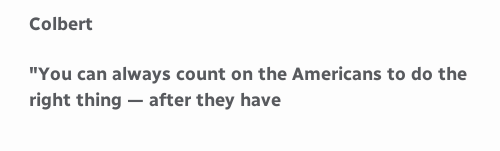Colbert

"You can always count on the Americans to do the right thing — after they have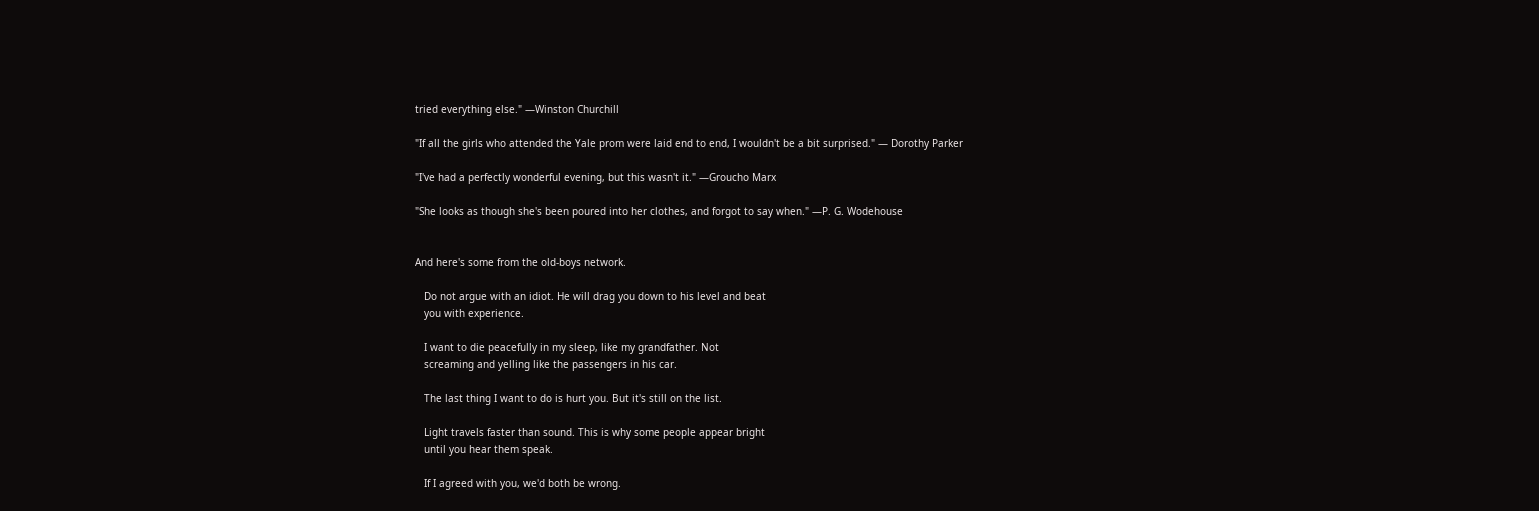tried everything else." —Winston Churchill

"If all the girls who attended the Yale prom were laid end to end, I wouldn't be a bit surprised." — Dorothy Parker

"I've had a perfectly wonderful evening, but this wasn't it." —Groucho Marx

"She looks as though she's been poured into her clothes, and forgot to say when." —P. G. Wodehouse


And here's some from the old-boys network.

   Do not argue with an idiot. He will drag you down to his level and beat
   you with experience.

   I want to die peacefully in my sleep, like my grandfather. Not
   screaming and yelling like the passengers in his car.

   The last thing I want to do is hurt you. But it's still on the list.

   Light travels faster than sound. This is why some people appear bright
   until you hear them speak.

   If I agreed with you, we'd both be wrong.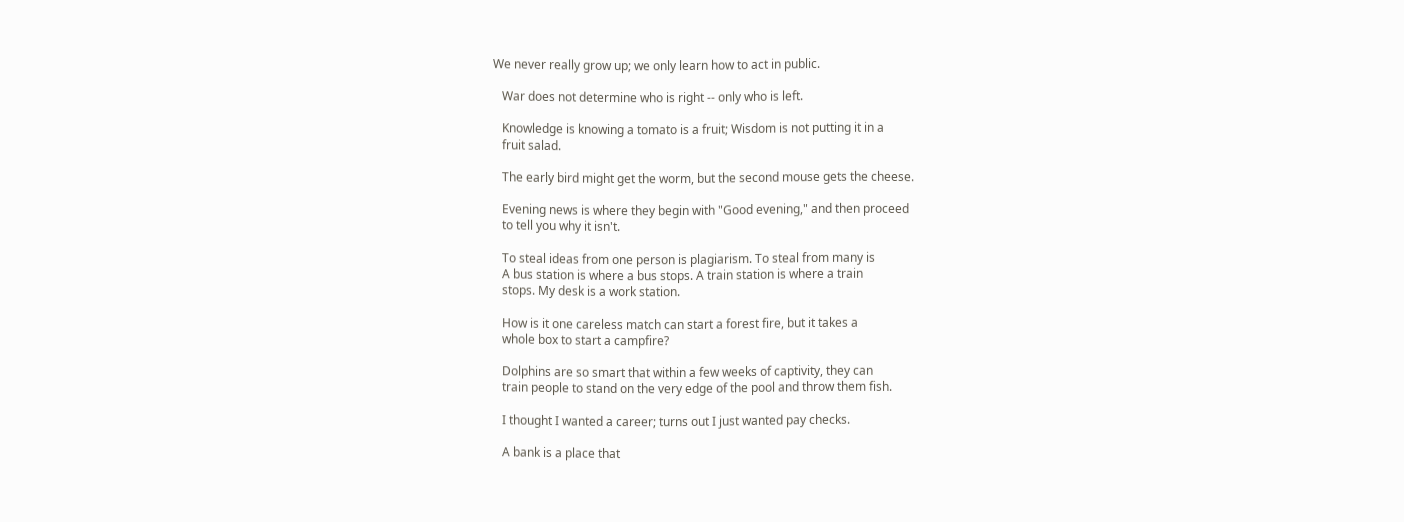We never really grow up; we only learn how to act in public.

   War does not determine who is right -- only who is left.

   Knowledge is knowing a tomato is a fruit; Wisdom is not putting it in a
   fruit salad.

   The early bird might get the worm, but the second mouse gets the cheese.

   Evening news is where they begin with "Good evening," and then proceed
   to tell you why it isn't.

   To steal ideas from one person is plagiarism. To steal from many is
   A bus station is where a bus stops. A train station is where a train
   stops. My desk is a work station.

   How is it one careless match can start a forest fire, but it takes a
   whole box to start a campfire?

   Dolphins are so smart that within a few weeks of captivity, they can
   train people to stand on the very edge of the pool and throw them fish.

   I thought I wanted a career; turns out I just wanted pay checks.

   A bank is a place that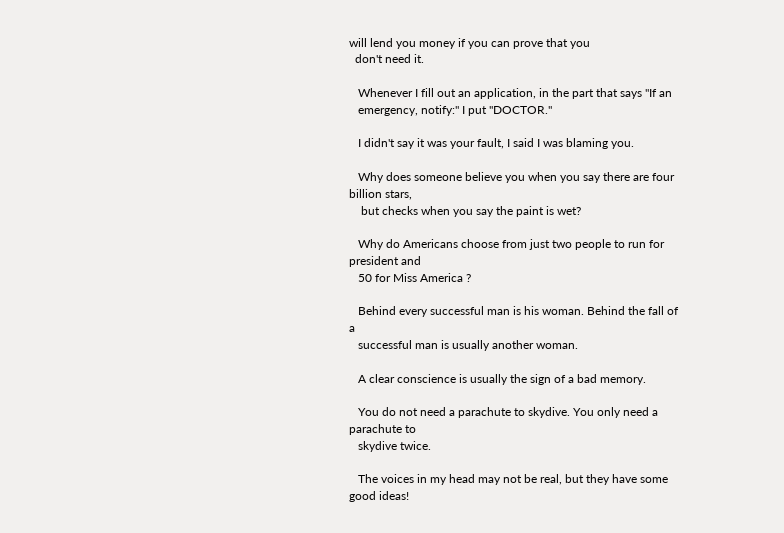will lend you money if you can prove that you
  don't need it.

   Whenever I fill out an application, in the part that says "If an
   emergency, notify:" I put "DOCTOR."

   I didn't say it was your fault, I said I was blaming you.

   Why does someone believe you when you say there are four billion stars,
    but checks when you say the paint is wet?

   Why do Americans choose from just two people to run for president and
   50 for Miss America ?

   Behind every successful man is his woman. Behind the fall of a
   successful man is usually another woman.

   A clear conscience is usually the sign of a bad memory.

   You do not need a parachute to skydive. You only need a parachute to
   skydive twice.

   The voices in my head may not be real, but they have some good ideas!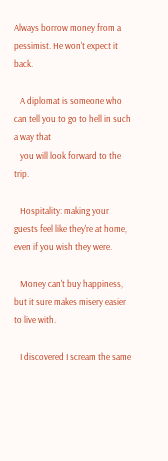Always borrow money from a pessimist. He won't expect it back.

   A diplomat is someone who can tell you to go to hell in such a way that
   you will look forward to the trip.

   Hospitality: making your guests feel like they're at home, even if you wish they were.

   Money can't buy happiness, but it sure makes misery easier to live with.

   I discovered I scream the same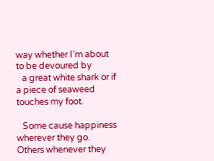way whether I'm about to be devoured by
   a great white shark or if a piece of seaweed touches my foot.

   Some cause happiness wherever they go. Others whenever they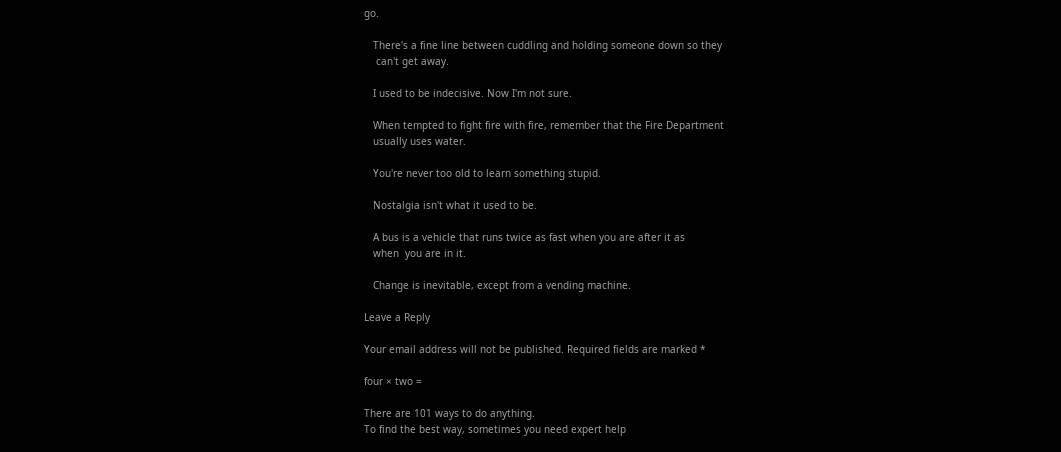go.

   There's a fine line between cuddling and holding someone down so they
    can't get away.

   I used to be indecisive. Now I'm not sure.

   When tempted to fight fire with fire, remember that the Fire Department
   usually uses water.

   You're never too old to learn something stupid.

   Nostalgia isn't what it used to be.

   A bus is a vehicle that runs twice as fast when you are after it as
   when  you are in it.

   Change is inevitable, except from a vending machine.

Leave a Reply

Your email address will not be published. Required fields are marked *

four × two =

There are 101 ways to do anything.
To find the best way, sometimes you need expert help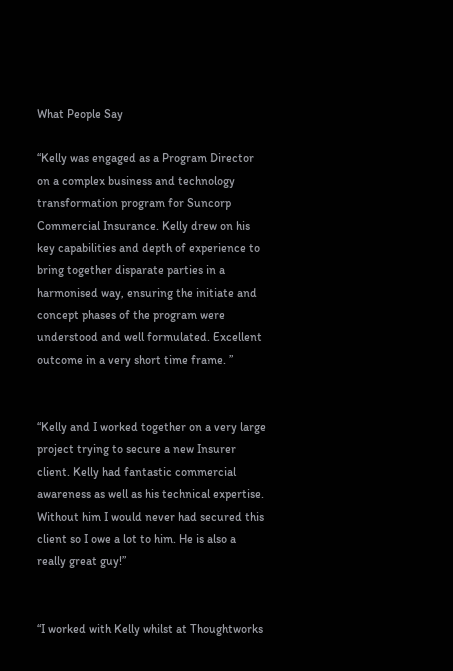What People Say

“Kelly was engaged as a Program Director on a complex business and technology transformation program for Suncorp Commercial Insurance. Kelly drew on his key capabilities and depth of experience to bring together disparate parties in a harmonised way, ensuring the initiate and concept phases of the program were understood and well formulated. Excellent outcome in a very short time frame. ”


“Kelly and I worked together on a very large project trying to secure a new Insurer client. Kelly had fantastic commercial awareness as well as his technical expertise. Without him I would never had secured this client so I owe a lot to him. He is also a really great guy!”


“I worked with Kelly whilst at Thoughtworks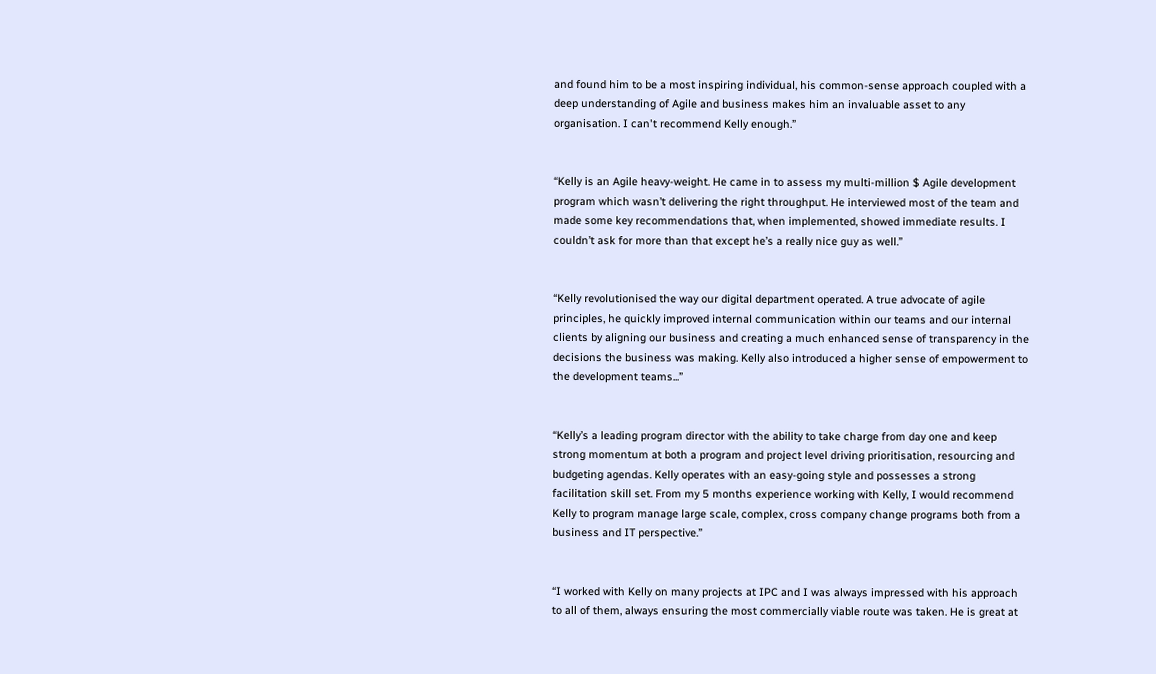and found him to be a most inspiring individual, his common-sense approach coupled with a deep understanding of Agile and business makes him an invaluable asset to any organisation. I can't recommend Kelly enough.”


“Kelly is an Agile heavy-weight. He came in to assess my multi-million $ Agile development program which wasn’t delivering the right throughput. He interviewed most of the team and made some key recommendations that, when implemented, showed immediate results. I couldn’t ask for more than that except he’s a really nice guy as well.”


“Kelly revolutionised the way our digital department operated. A true advocate of agile principles, he quickly improved internal communication within our teams and our internal clients by aligning our business and creating a much enhanced sense of transparency in the decisions the business was making. Kelly also introduced a higher sense of empowerment to the development teams...”


“Kelly’s a leading program director with the ability to take charge from day one and keep strong momentum at both a program and project level driving prioritisation, resourcing and budgeting agendas. Kelly operates with an easy-going style and possesses a strong facilitation skill set. From my 5 months experience working with Kelly, I would recommend Kelly to program manage large scale, complex, cross company change programs both from a business and IT perspective.”


“I worked with Kelly on many projects at IPC and I was always impressed with his approach to all of them, always ensuring the most commercially viable route was taken. He is great at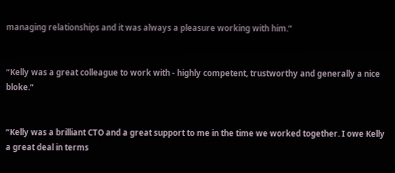managing relationships and it was always a pleasure working with him.”


“Kelly was a great colleague to work with - highly competent, trustworthy and generally a nice bloke.”


“Kelly was a brilliant CTO and a great support to me in the time we worked together. I owe Kelly a great deal in terms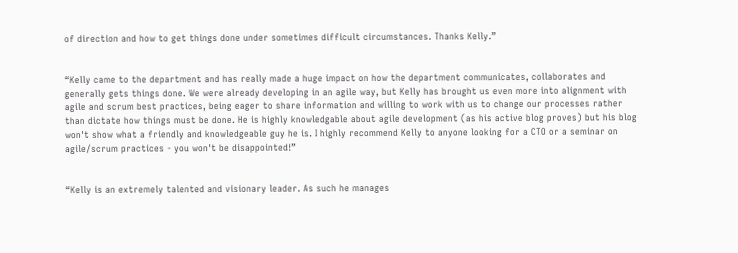of direction and how to get things done under sometimes difficult circumstances. Thanks Kelly.”


“Kelly came to the department and has really made a huge impact on how the department communicates, collaborates and generally gets things done. We were already developing in an agile way, but Kelly has brought us even more into alignment with agile and scrum best practices, being eager to share information and willing to work with us to change our processes rather than dictate how things must be done. He is highly knowledgable about agile development (as his active blog proves) but his blog won't show what a friendly and knowledgeable guy he is. I highly recommend Kelly to anyone looking for a CTO or a seminar on agile/scrum practices - you won't be disappointed!”


“Kelly is an extremely talented and visionary leader. As such he manages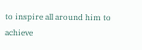to inspire all around him to achieve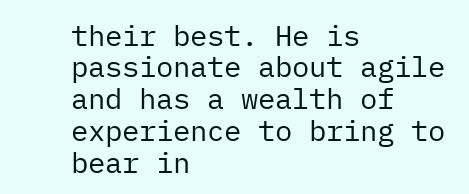their best. He is passionate about agile and has a wealth of experience to bring to bear in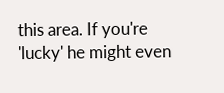this area. If you're 'lucky' he might even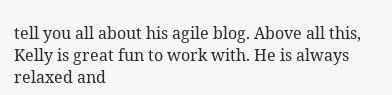tell you all about his agile blog. Above all this, Kelly is great fun to work with. He is always relaxed and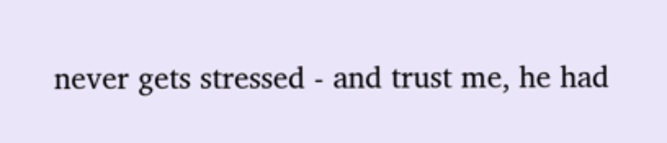never gets stressed - and trust me, he had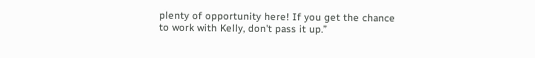plenty of opportunity here! If you get the chance to work with Kelly, don't pass it up.”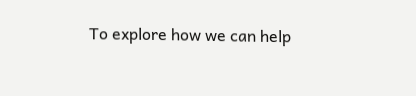To explore how we can help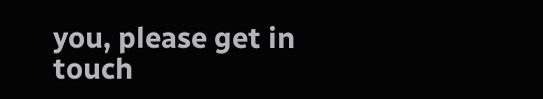you, please get in touch